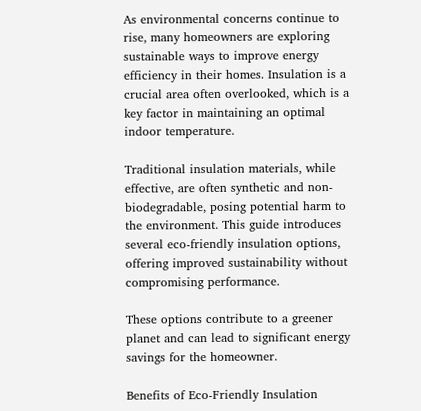As environmental concerns continue to rise, many homeowners are exploring sustainable ways to improve energy efficiency in their homes. Insulation is a crucial area often overlooked, which is a key factor in maintaining an optimal indoor temperature.

Traditional insulation materials, while effective, are often synthetic and non-biodegradable, posing potential harm to the environment. This guide introduces several eco-friendly insulation options, offering improved sustainability without compromising performance.

These options contribute to a greener planet and can lead to significant energy savings for the homeowner.

Benefits of Eco-Friendly Insulation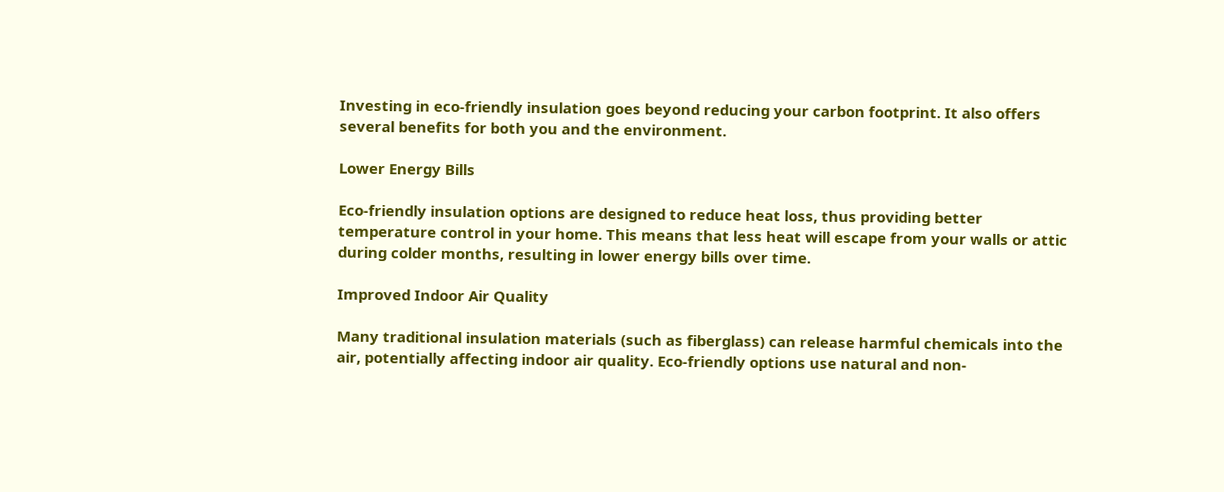Investing in eco-friendly insulation goes beyond reducing your carbon footprint. It also offers several benefits for both you and the environment.

Lower Energy Bills

Eco-friendly insulation options are designed to reduce heat loss, thus providing better temperature control in your home. This means that less heat will escape from your walls or attic during colder months, resulting in lower energy bills over time.

Improved Indoor Air Quality

Many traditional insulation materials (such as fiberglass) can release harmful chemicals into the air, potentially affecting indoor air quality. Eco-friendly options use natural and non-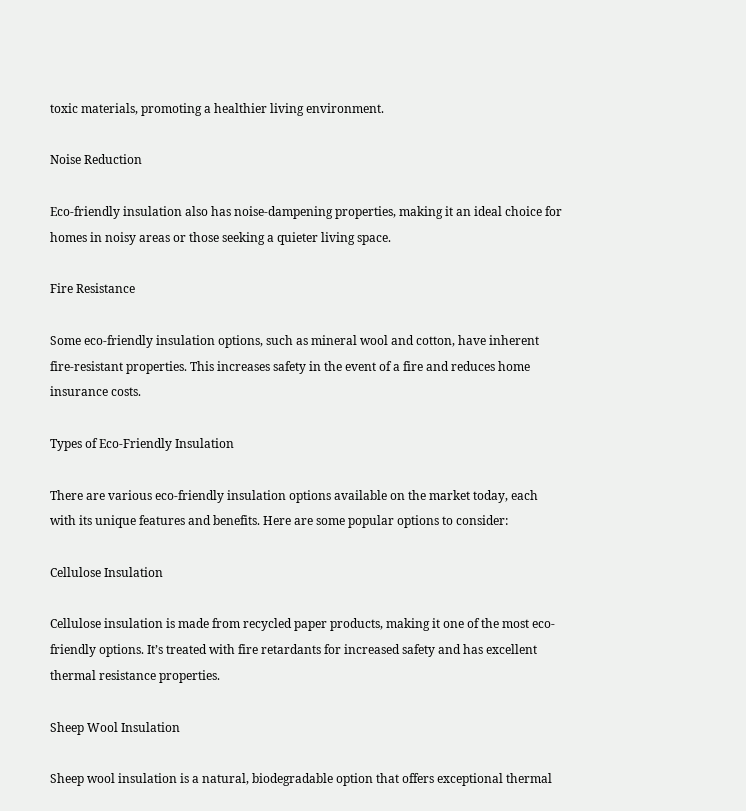toxic materials, promoting a healthier living environment.

Noise Reduction

Eco-friendly insulation also has noise-dampening properties, making it an ideal choice for homes in noisy areas or those seeking a quieter living space.

Fire Resistance

Some eco-friendly insulation options, such as mineral wool and cotton, have inherent fire-resistant properties. This increases safety in the event of a fire and reduces home insurance costs.

Types of Eco-Friendly Insulation

There are various eco-friendly insulation options available on the market today, each with its unique features and benefits. Here are some popular options to consider:

Cellulose Insulation

Cellulose insulation is made from recycled paper products, making it one of the most eco-friendly options. It’s treated with fire retardants for increased safety and has excellent thermal resistance properties.

Sheep Wool Insulation

Sheep wool insulation is a natural, biodegradable option that offers exceptional thermal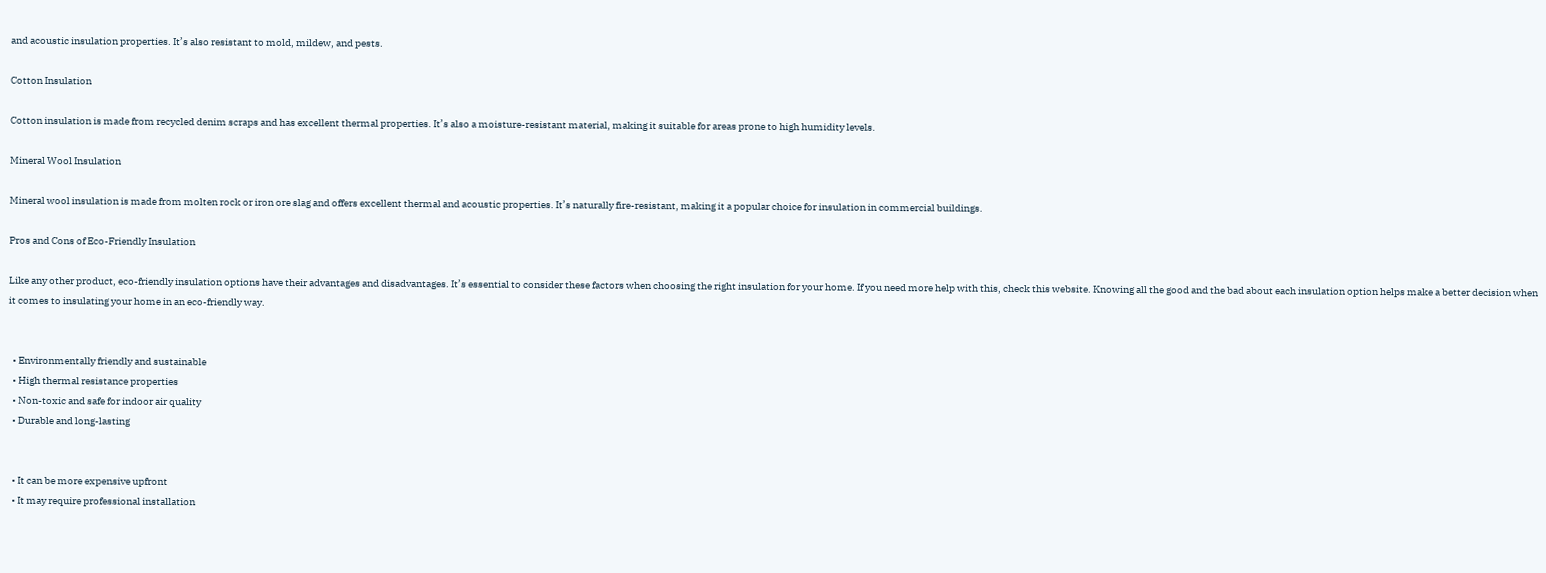and acoustic insulation properties. It’s also resistant to mold, mildew, and pests.

Cotton Insulation

Cotton insulation is made from recycled denim scraps and has excellent thermal properties. It’s also a moisture-resistant material, making it suitable for areas prone to high humidity levels.

Mineral Wool Insulation

Mineral wool insulation is made from molten rock or iron ore slag and offers excellent thermal and acoustic properties. It’s naturally fire-resistant, making it a popular choice for insulation in commercial buildings.

Pros and Cons of Eco-Friendly Insulation

Like any other product, eco-friendly insulation options have their advantages and disadvantages. It’s essential to consider these factors when choosing the right insulation for your home. If you need more help with this, check this website. Knowing all the good and the bad about each insulation option helps make a better decision when it comes to insulating your home in an eco-friendly way.


  • Environmentally friendly and sustainable
  • High thermal resistance properties
  • Non-toxic and safe for indoor air quality
  • Durable and long-lasting


  • It can be more expensive upfront
  • It may require professional installation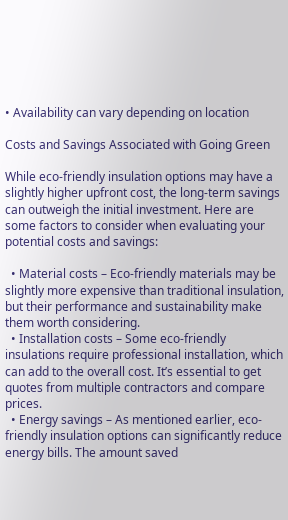• Availability can vary depending on location

Costs and Savings Associated with Going Green

While eco-friendly insulation options may have a slightly higher upfront cost, the long-term savings can outweigh the initial investment. Here are some factors to consider when evaluating your potential costs and savings:

  • Material costs – Eco-friendly materials may be slightly more expensive than traditional insulation, but their performance and sustainability make them worth considering.
  • Installation costs – Some eco-friendly insulations require professional installation, which can add to the overall cost. It’s essential to get quotes from multiple contractors and compare prices.
  • Energy savings – As mentioned earlier, eco-friendly insulation options can significantly reduce energy bills. The amount saved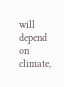will depend on climate,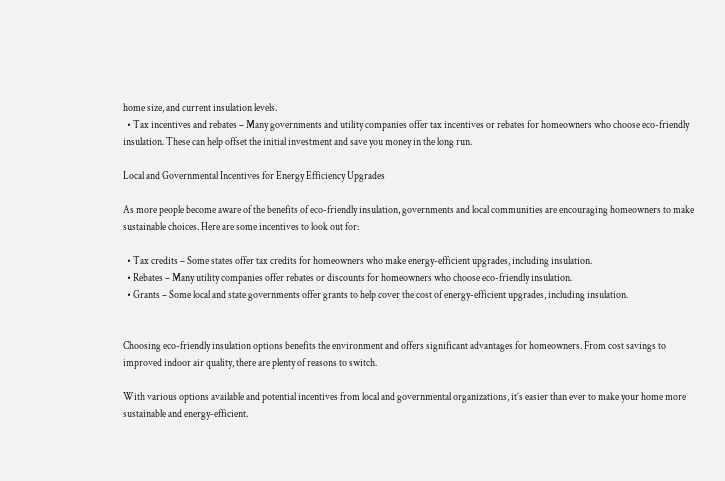home size, and current insulation levels.
  • Tax incentives and rebates – Many governments and utility companies offer tax incentives or rebates for homeowners who choose eco-friendly insulation. These can help offset the initial investment and save you money in the long run.

Local and Governmental Incentives for Energy Efficiency Upgrades

As more people become aware of the benefits of eco-friendly insulation, governments and local communities are encouraging homeowners to make sustainable choices. Here are some incentives to look out for:

  • Tax credits – Some states offer tax credits for homeowners who make energy-efficient upgrades, including insulation.
  • Rebates – Many utility companies offer rebates or discounts for homeowners who choose eco-friendly insulation.
  • Grants – Some local and state governments offer grants to help cover the cost of energy-efficient upgrades, including insulation.


Choosing eco-friendly insulation options benefits the environment and offers significant advantages for homeowners. From cost savings to improved indoor air quality, there are plenty of reasons to switch.

With various options available and potential incentives from local and governmental organizations, it’s easier than ever to make your home more sustainable and energy-efficient.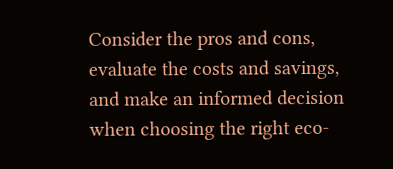Consider the pros and cons, evaluate the costs and savings, and make an informed decision when choosing the right eco-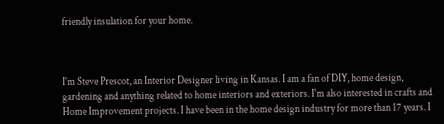friendly insulation for your home.



I'm Steve Prescot, an Interior Designer living in Kansas. I am a fan of DIY, home design, gardening and anything related to home interiors and exteriors. I'm also interested in crafts and Home Improvement projects. I have been in the home design industry for more than 17 years. I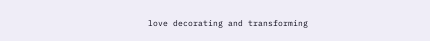love decorating and transforming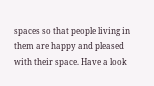spaces so that people living in them are happy and pleased with their space. Have a look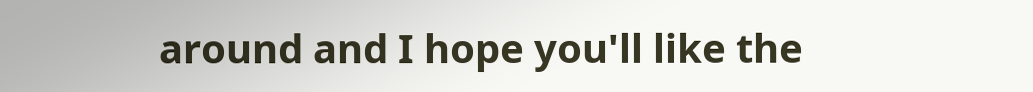around and I hope you'll like the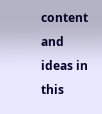content and ideas in this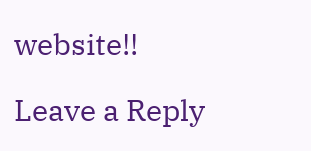website!!

Leave a Reply